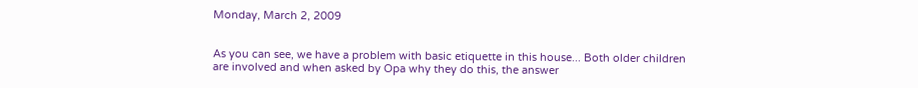Monday, March 2, 2009


As you can see, we have a problem with basic etiquette in this house... Both older children are involved and when asked by Opa why they do this, the answer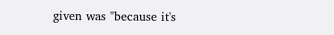given was "because it's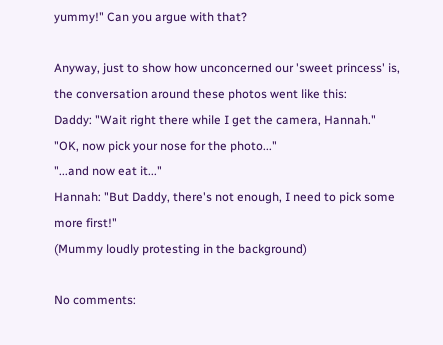yummy!" Can you argue with that?

Anyway, just to show how unconcerned our 'sweet princess' is, the conversation around these photos went like this:
Daddy: "Wait right there while I get the camera, Hannah."
"OK, now pick your nose for the photo..."
"...and now eat it..."
Hannah: "But Daddy, there's not enough, I need to pick some more first!"
(Mummy loudly protesting in the background)

No comments: